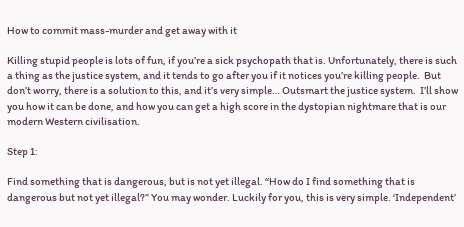How to commit mass-murder and get away with it

Killing stupid people is lots of fun, if you’re a sick psychopath that is. Unfortunately, there is such a thing as the justice system, and it tends to go after you if it notices you’re killing people.  But don’t worry, there is a solution to this, and it’s very simple… Outsmart the justice system.  I’ll show you how it can be done, and how you can get a high score in the dystopian nightmare that is our modern Western civilisation.

Step 1:

Find something that is dangerous, but is not yet illegal. “How do I find something that is dangerous but not yet illegal?” You may wonder. Luckily for you, this is very simple. ‘Independent’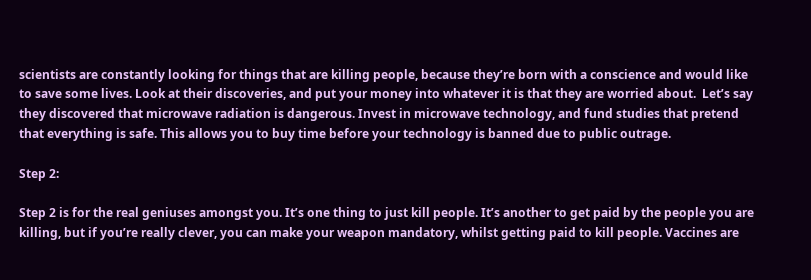scientists are constantly looking for things that are killing people, because they’re born with a conscience and would like to save some lives. Look at their discoveries, and put your money into whatever it is that they are worried about.  Let’s say they discovered that microwave radiation is dangerous. Invest in microwave technology, and fund studies that pretend that everything is safe. This allows you to buy time before your technology is banned due to public outrage.

Step 2:

Step 2 is for the real geniuses amongst you. It’s one thing to just kill people. It’s another to get paid by the people you are killing, but if you’re really clever, you can make your weapon mandatory, whilst getting paid to kill people. Vaccines are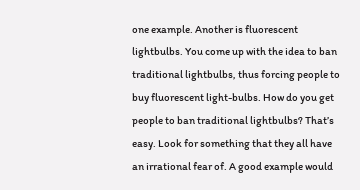one example. Another is fluorescent lightbulbs. You come up with the idea to ban traditional lightbulbs, thus forcing people to buy fluorescent light-bulbs. How do you get people to ban traditional lightbulbs? That’s easy. Look for something that they all have an irrational fear of. A good example would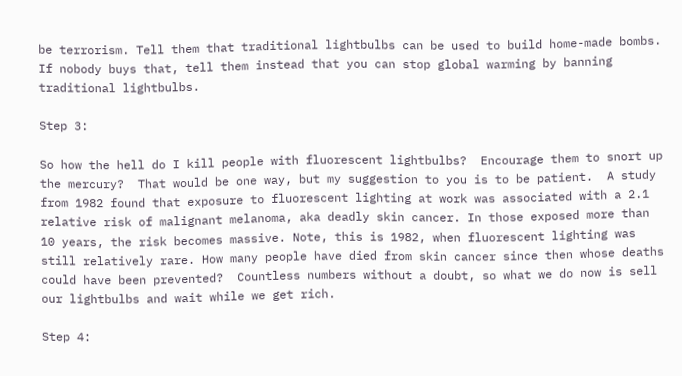be terrorism. Tell them that traditional lightbulbs can be used to build home-made bombs. If nobody buys that, tell them instead that you can stop global warming by banning traditional lightbulbs.

Step 3:

So how the hell do I kill people with fluorescent lightbulbs?  Encourage them to snort up the mercury?  That would be one way, but my suggestion to you is to be patient.  A study from 1982 found that exposure to fluorescent lighting at work was associated with a 2.1 relative risk of malignant melanoma, aka deadly skin cancer. In those exposed more than 10 years, the risk becomes massive. Note, this is 1982, when fluorescent lighting was still relatively rare. How many people have died from skin cancer since then whose deaths could have been prevented?  Countless numbers without a doubt, so what we do now is sell our lightbulbs and wait while we get rich.

Step 4: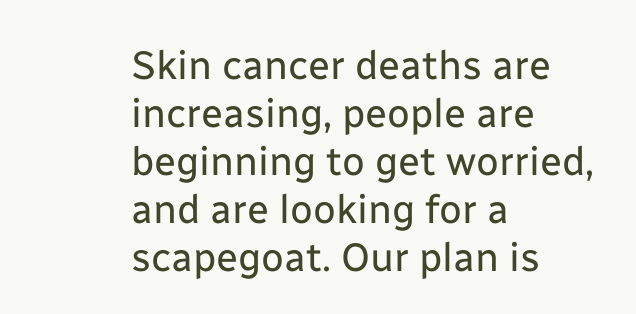Skin cancer deaths are increasing, people are beginning to get worried, and are looking for a scapegoat. Our plan is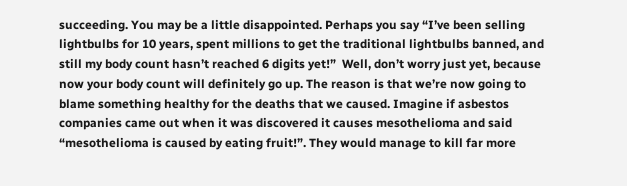succeeding. You may be a little disappointed. Perhaps you say “I’ve been selling lightbulbs for 10 years, spent millions to get the traditional lightbulbs banned, and still my body count hasn’t reached 6 digits yet!”  Well, don’t worry just yet, because now your body count will definitely go up. The reason is that we’re now going to blame something healthy for the deaths that we caused. Imagine if asbestos companies came out when it was discovered it causes mesothelioma and said “mesothelioma is caused by eating fruit!”. They would manage to kill far more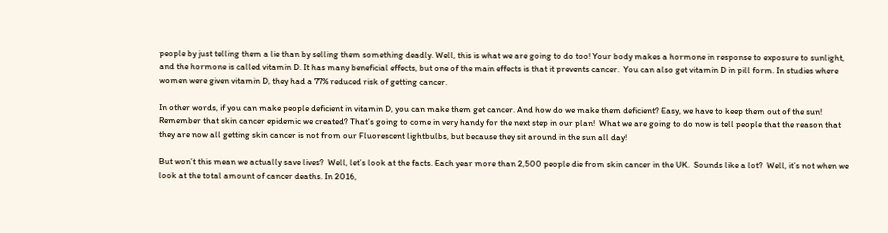people by just telling them a lie than by selling them something deadly. Well, this is what we are going to do too! Your body makes a hormone in response to exposure to sunlight, and the hormone is called vitamin D. It has many beneficial effects, but one of the main effects is that it prevents cancer.  You can also get vitamin D in pill form. In studies where women were given vitamin D, they had a 77% reduced risk of getting cancer.

In other words, if you can make people deficient in vitamin D, you can make them get cancer. And how do we make them deficient? Easy, we have to keep them out of the sun! Remember that skin cancer epidemic we created? That’s going to come in very handy for the next step in our plan!  What we are going to do now is tell people that the reason that they are now all getting skin cancer is not from our Fluorescent lightbulbs, but because they sit around in the sun all day!

But won’t this mean we actually save lives?  Well, let’s look at the facts. Each year more than 2,500 people die from skin cancer in the UK.  Sounds like a lot?  Well, it’s not when we look at the total amount of cancer deaths. In 2016,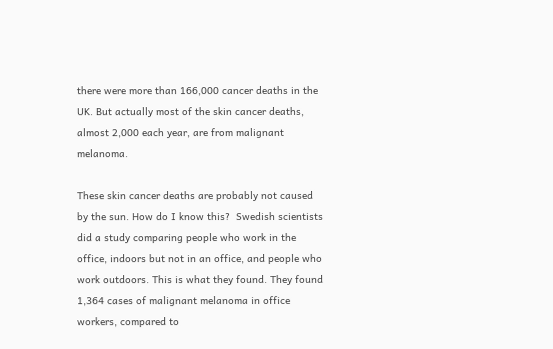there were more than 166,000 cancer deaths in the UK. But actually most of the skin cancer deaths, almost 2,000 each year, are from malignant melanoma.

These skin cancer deaths are probably not caused by the sun. How do I know this?  Swedish scientists did a study comparing people who work in the office, indoors but not in an office, and people who work outdoors. This is what they found. They found 1,364 cases of malignant melanoma in office workers, compared to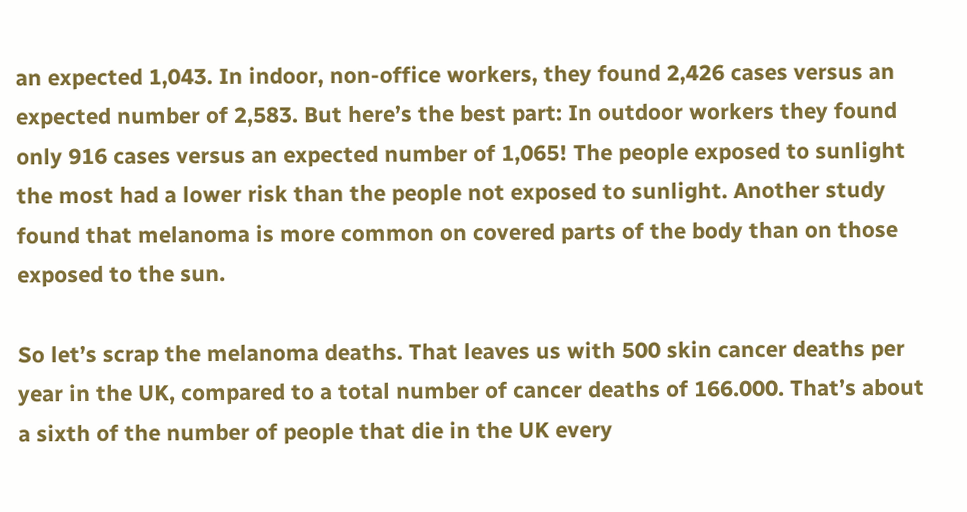an expected 1,043. In indoor, non-office workers, they found 2,426 cases versus an expected number of 2,583. But here’s the best part: In outdoor workers they found only 916 cases versus an expected number of 1,065! The people exposed to sunlight the most had a lower risk than the people not exposed to sunlight. Another study found that melanoma is more common on covered parts of the body than on those exposed to the sun.

So let’s scrap the melanoma deaths. That leaves us with 500 skin cancer deaths per year in the UK, compared to a total number of cancer deaths of 166.000. That’s about a sixth of the number of people that die in the UK every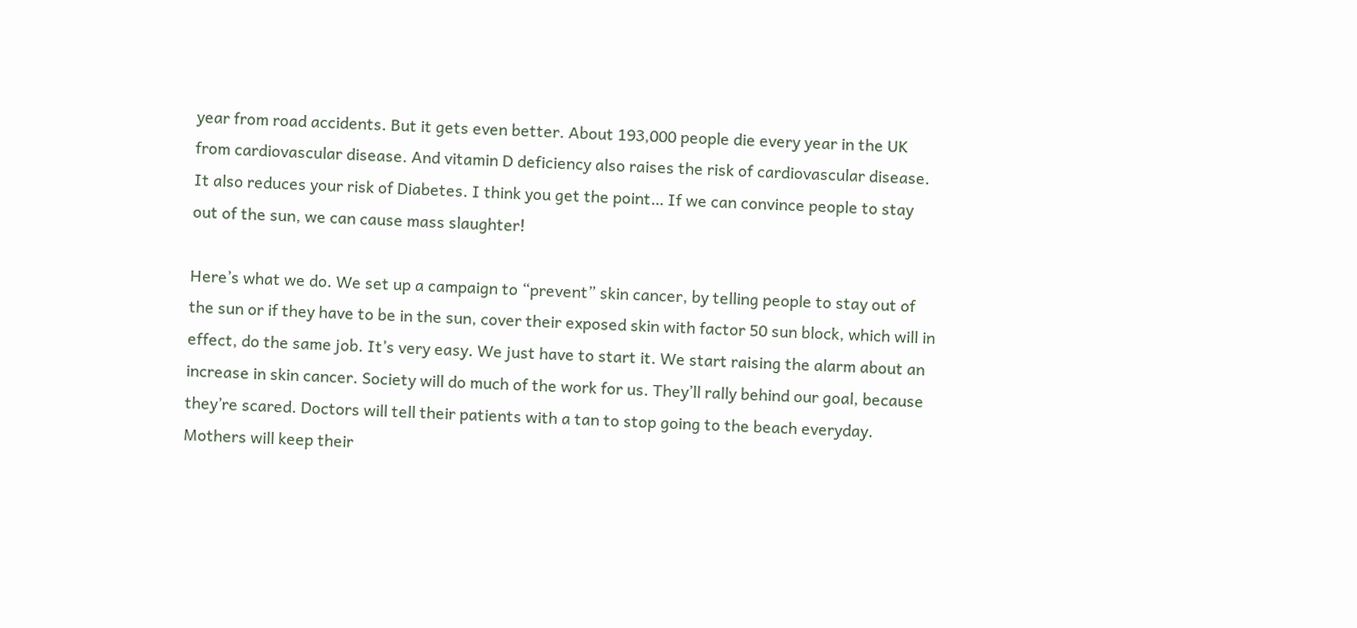year from road accidents. But it gets even better. About 193,000 people die every year in the UK from cardiovascular disease. And vitamin D deficiency also raises the risk of cardiovascular disease. It also reduces your risk of Diabetes. I think you get the point… If we can convince people to stay out of the sun, we can cause mass slaughter!

Here’s what we do. We set up a campaign to “prevent” skin cancer, by telling people to stay out of the sun or if they have to be in the sun, cover their exposed skin with factor 50 sun block, which will in effect, do the same job. It’s very easy. We just have to start it. We start raising the alarm about an increase in skin cancer. Society will do much of the work for us. They’ll rally behind our goal, because they’re scared. Doctors will tell their patients with a tan to stop going to the beach everyday. Mothers will keep their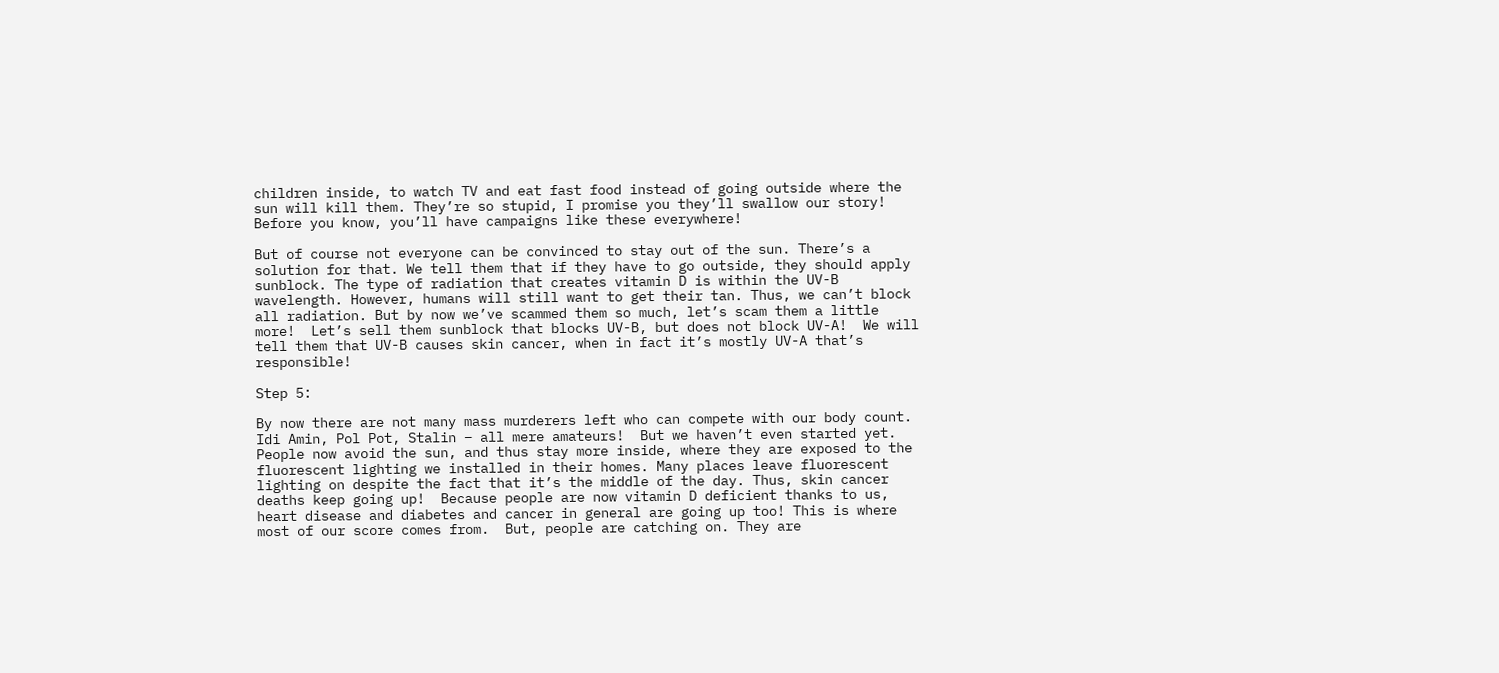children inside, to watch TV and eat fast food instead of going outside where the sun will kill them. They’re so stupid, I promise you they’ll swallow our story! Before you know, you’ll have campaigns like these everywhere!

But of course not everyone can be convinced to stay out of the sun. There’s a solution for that. We tell them that if they have to go outside, they should apply sunblock. The type of radiation that creates vitamin D is within the UV-B wavelength. However, humans will still want to get their tan. Thus, we can’t block all radiation. But by now we’ve scammed them so much, let’s scam them a little more!  Let’s sell them sunblock that blocks UV-B, but does not block UV-A!  We will tell them that UV-B causes skin cancer, when in fact it’s mostly UV-A that’s responsible!

Step 5:

By now there are not many mass murderers left who can compete with our body count. Idi Amin, Pol Pot, Stalin – all mere amateurs!  But we haven’t even started yet. People now avoid the sun, and thus stay more inside, where they are exposed to the fluorescent lighting we installed in their homes. Many places leave fluorescent lighting on despite the fact that it’s the middle of the day. Thus, skin cancer deaths keep going up!  Because people are now vitamin D deficient thanks to us, heart disease and diabetes and cancer in general are going up too! This is where most of our score comes from.  But, people are catching on. They are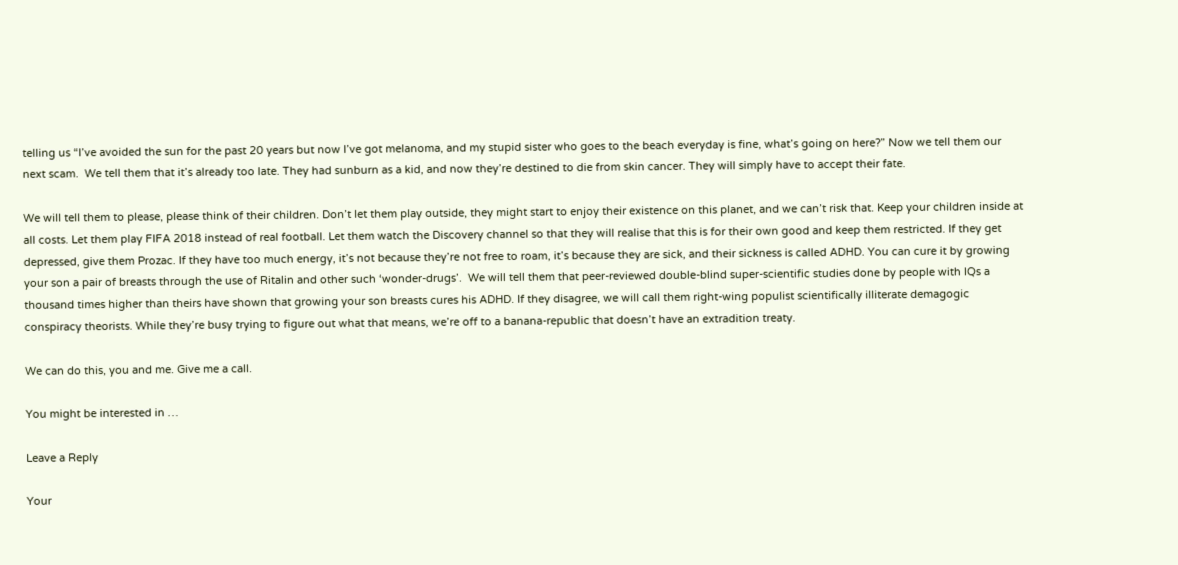telling us “I’ve avoided the sun for the past 20 years but now I’ve got melanoma, and my stupid sister who goes to the beach everyday is fine, what’s going on here?” Now we tell them our next scam.  We tell them that it’s already too late. They had sunburn as a kid, and now they’re destined to die from skin cancer. They will simply have to accept their fate.

We will tell them to please, please think of their children. Don’t let them play outside, they might start to enjoy their existence on this planet, and we can’t risk that. Keep your children inside at all costs. Let them play FIFA 2018 instead of real football. Let them watch the Discovery channel so that they will realise that this is for their own good and keep them restricted. If they get depressed, give them Prozac. If they have too much energy, it’s not because they’re not free to roam, it’s because they are sick, and their sickness is called ADHD. You can cure it by growing your son a pair of breasts through the use of Ritalin and other such ‘wonder-drugs’.  We will tell them that peer-reviewed double-blind super-scientific studies done by people with IQs a thousand times higher than theirs have shown that growing your son breasts cures his ADHD. If they disagree, we will call them right-wing populist scientifically illiterate demagogic conspiracy theorists. While they’re busy trying to figure out what that means, we’re off to a banana-republic that doesn’t have an extradition treaty.

We can do this, you and me. Give me a call.

You might be interested in …

Leave a Reply

Your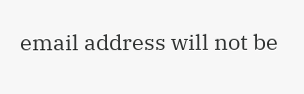email address will not be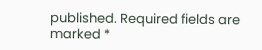published. Required fields are marked *